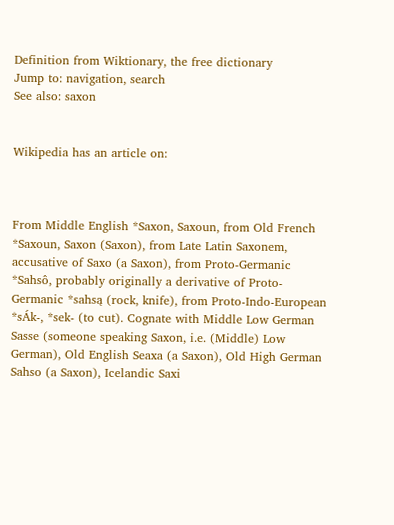Definition from Wiktionary, the free dictionary
Jump to: navigation, search
See also: saxon


Wikipedia has an article on:



From Middle English *Saxon, Saxoun, from Old French *Saxoun, Saxon (Saxon), from Late Latin Saxonem, accusative of Saxo (a Saxon), from Proto-Germanic *Sahsô, probably originally a derivative of Proto-Germanic *sahsą (rock, knife), from Proto-Indo-European *sÁk-, *sek- (to cut). Cognate with Middle Low German Sasse (someone speaking Saxon, i.e. (Middle) Low German), Old English Seaxa (a Saxon), Old High German Sahso (a Saxon), Icelandic Saxi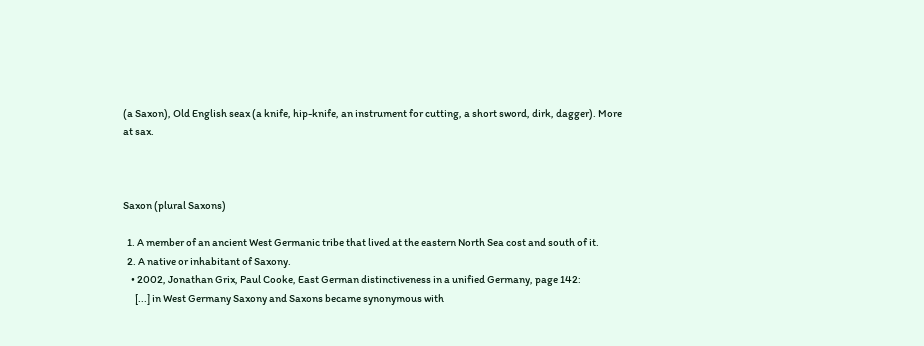(a Saxon), Old English seax (a knife, hip-knife, an instrument for cutting, a short sword, dirk, dagger). More at sax.



Saxon (plural Saxons)

  1. A member of an ancient West Germanic tribe that lived at the eastern North Sea cost and south of it.
  2. A native or inhabitant of Saxony.
    • 2002, Jonathan Grix, Paul Cooke, East German distinctiveness in a unified Germany, page 142:
      [...] in West Germany Saxony and Saxons became synonymous with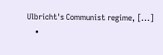Ulbricht's Communist regime, [...]
    •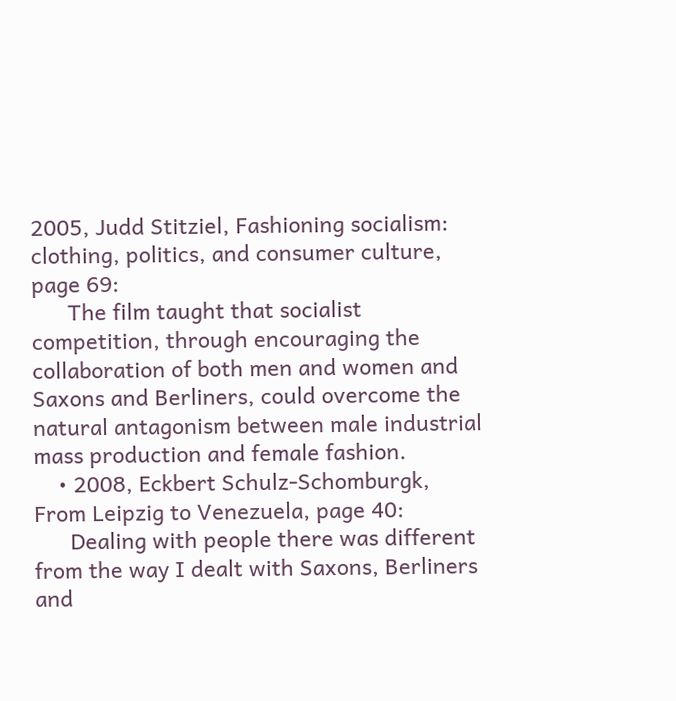2005, Judd Stitziel, Fashioning socialism: clothing, politics, and consumer culture, page 69:
      The film taught that socialist competition, through encouraging the collaboration of both men and women and Saxons and Berliners, could overcome the natural antagonism between male industrial mass production and female fashion.
    • 2008, Eckbert Schulz-Schomburgk, From Leipzig to Venezuela, page 40:
      Dealing with people there was different from the way I dealt with Saxons, Berliners and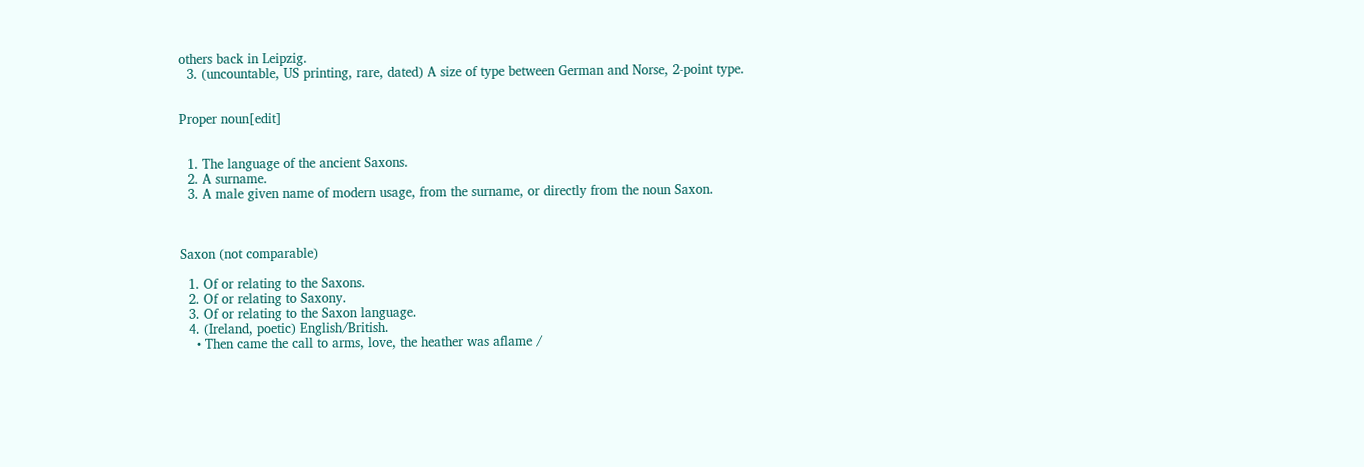others back in Leipzig.
  3. (uncountable, US printing, rare, dated) A size of type between German and Norse, 2-point type.


Proper noun[edit]


  1. The language of the ancient Saxons.
  2. A surname.
  3. A male given name of modern usage, from the surname, or directly from the noun Saxon.



Saxon (not comparable)

  1. Of or relating to the Saxons.
  2. Of or relating to Saxony.
  3. Of or relating to the Saxon language.
  4. (Ireland, poetic) English/British.
    • Then came the call to arms, love, the heather was aflame /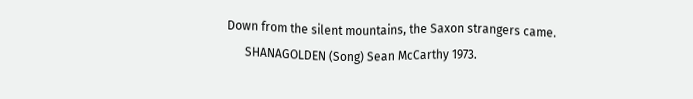Down from the silent mountains, the Saxon strangers came.
      SHANAGOLDEN (Song) Sean McCarthy 1973.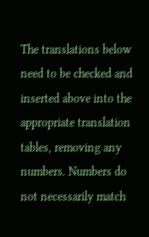The translations below need to be checked and inserted above into the appropriate translation tables, removing any numbers. Numbers do not necessarily match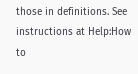those in definitions. See instructions at Help:How to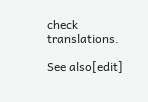check translations.

See also[edit]